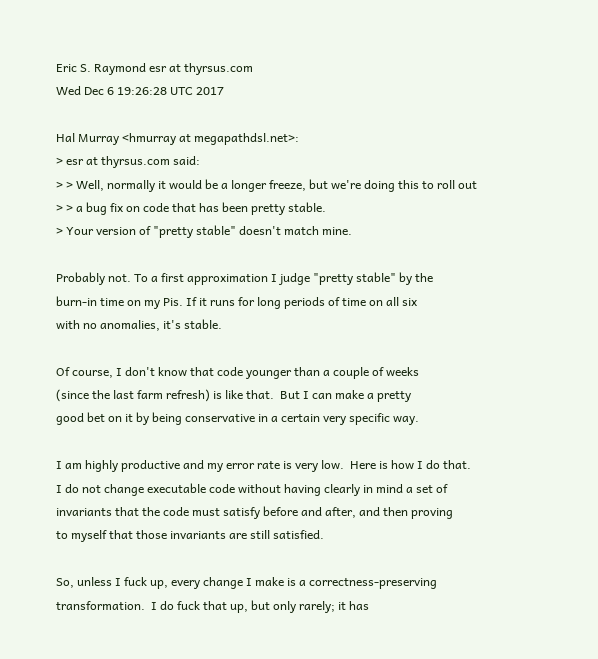Eric S. Raymond esr at thyrsus.com
Wed Dec 6 19:26:28 UTC 2017

Hal Murray <hmurray at megapathdsl.net>:
> esr at thyrsus.com said:
> > Well, normally it would be a longer freeze, but we're doing this to roll out
> > a bug fix on code that has been pretty stable.
> Your version of "pretty stable" doesn't match mine.

Probably not. To a first approximation I judge "pretty stable" by the
burn-in time on my Pis. If it runs for long periods of time on all six
with no anomalies, it's stable.

Of course, I don't know that code younger than a couple of weeks
(since the last farm refresh) is like that.  But I can make a pretty
good bet on it by being conservative in a certain very specific way.

I am highly productive and my error rate is very low.  Here is how I do that.
I do not change executable code without having clearly in mind a set of
invariants that the code must satisfy before and after, and then proving
to myself that those invariants are still satisfied.

So, unless I fuck up, every change I make is a correctness-preserving
transformation.  I do fuck that up, but only rarely; it has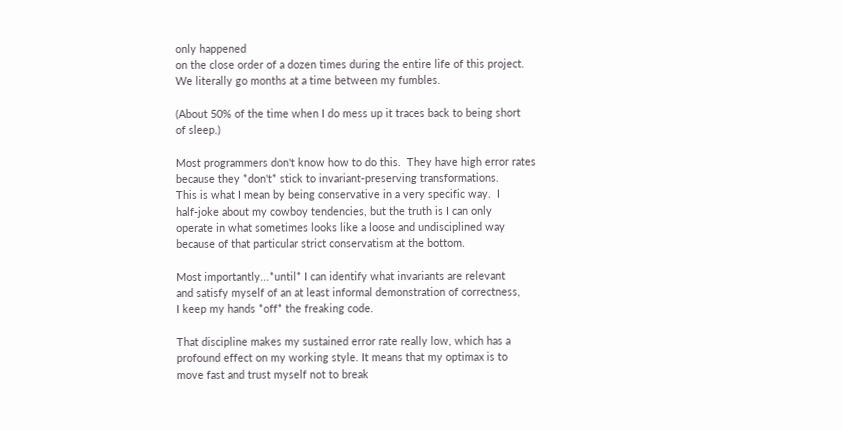only happened
on the close order of a dozen times during the entire life of this project.
We literally go months at a time between my fumbles.

(About 50% of the time when I do mess up it traces back to being short
of sleep.)

Most programmers don't know how to do this.  They have high error rates
because they *don't* stick to invariant-preserving transformations.
This is what I mean by being conservative in a very specific way.  I
half-joke about my cowboy tendencies, but the truth is I can only
operate in what sometimes looks like a loose and undisciplined way
because of that particular strict conservatism at the bottom.

Most importantly...*until* I can identify what invariants are relevant
and satisfy myself of an at least informal demonstration of correctness,
I keep my hands *off* the freaking code.

That discipline makes my sustained error rate really low, which has a
profound effect on my working style. It means that my optimax is to
move fast and trust myself not to break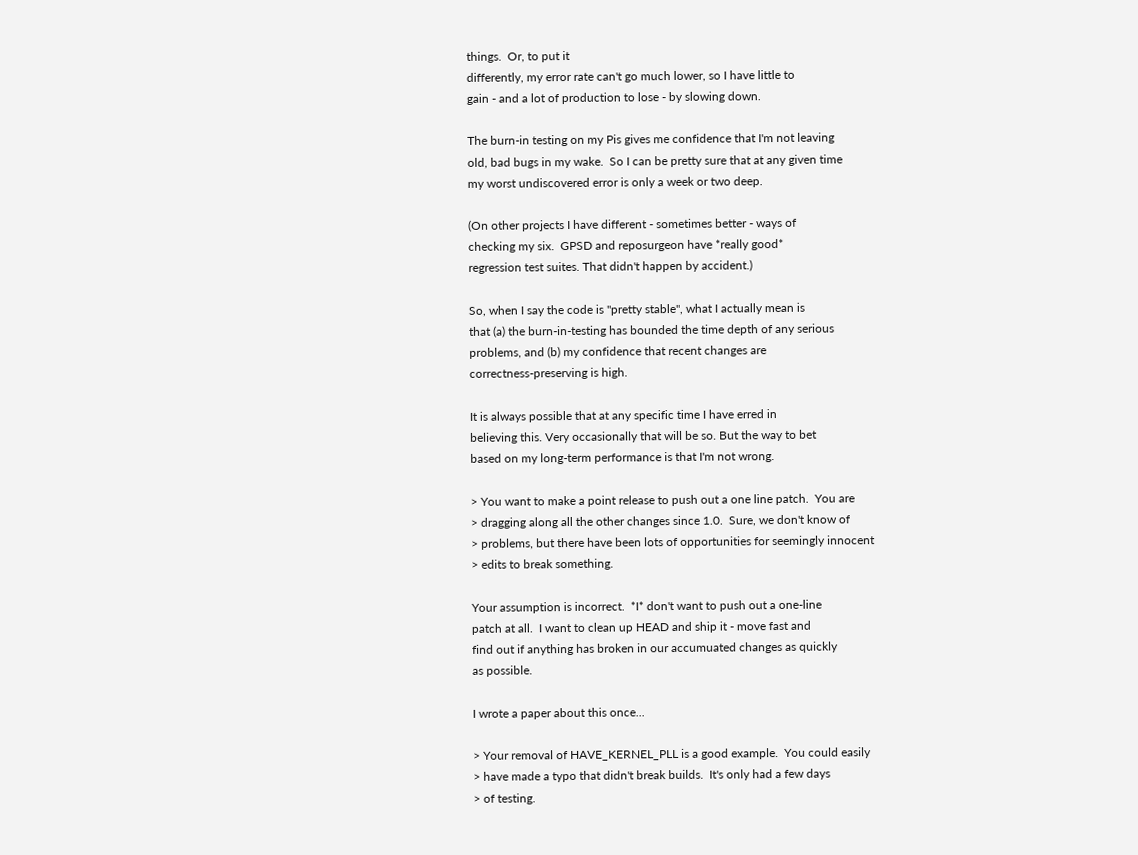things.  Or, to put it
differently, my error rate can't go much lower, so I have little to
gain - and a lot of production to lose - by slowing down.

The burn-in testing on my Pis gives me confidence that I'm not leaving
old, bad bugs in my wake.  So I can be pretty sure that at any given time
my worst undiscovered error is only a week or two deep.

(On other projects I have different - sometimes better - ways of
checking my six.  GPSD and reposurgeon have *really good*
regression test suites. That didn't happen by accident.)

So, when I say the code is "pretty stable", what I actually mean is
that (a) the burn-in-testing has bounded the time depth of any serious
problems, and (b) my confidence that recent changes are
correctness-preserving is high.

It is always possible that at any specific time I have erred in
believing this. Very occasionally that will be so. But the way to bet
based on my long-term performance is that I'm not wrong.

> You want to make a point release to push out a one line patch.  You are
> dragging along all the other changes since 1.0.  Sure, we don't know of
> problems, but there have been lots of opportunities for seemingly innocent
> edits to break something.

Your assumption is incorrect.  *I* don't want to push out a one-line
patch at all.  I want to clean up HEAD and ship it - move fast and
find out if anything has broken in our accumuated changes as quickly
as possible.

I wrote a paper about this once...

> Your removal of HAVE_KERNEL_PLL is a good example.  You could easily
> have made a typo that didn't break builds.  It's only had a few days
> of testing.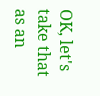OK, let's take that as an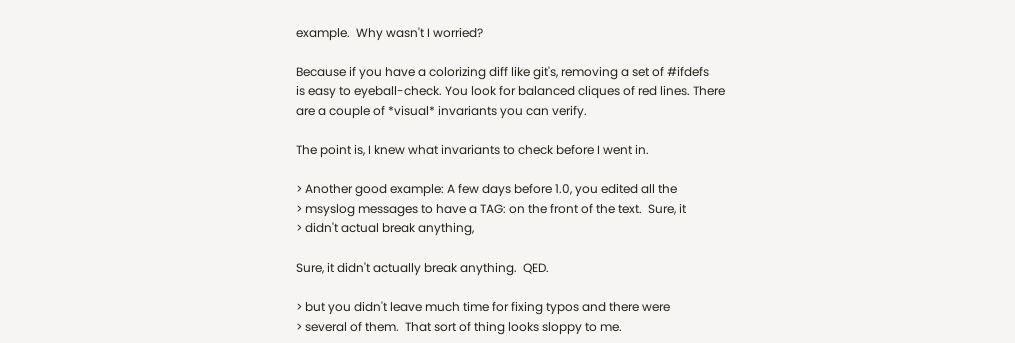example.  Why wasn't I worried?

Because if you have a colorizing diff like git's, removing a set of #ifdefs
is easy to eyeball-check. You look for balanced cliques of red lines. There
are a couple of *visual* invariants you can verify.

The point is, I knew what invariants to check before I went in.

> Another good example: A few days before 1.0, you edited all the
> msyslog messages to have a TAG: on the front of the text.  Sure, it
> didn't actual break anything,

Sure, it didn't actually break anything.  QED.

> but you didn't leave much time for fixing typos and there were
> several of them.  That sort of thing looks sloppy to me.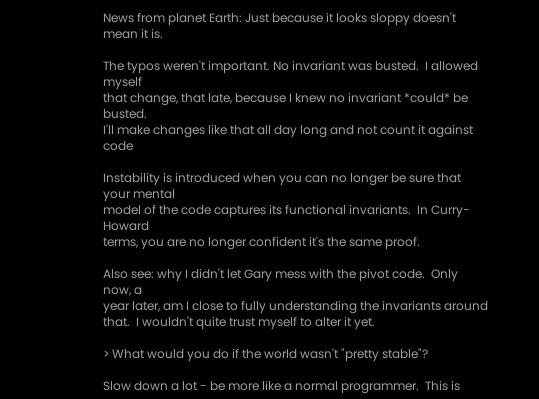News from planet Earth: Just because it looks sloppy doesn't mean it is.

The typos weren't important. No invariant was busted.  I allowed myself
that change, that late, because I knew no invariant *could* be busted.
I'll make changes like that all day long and not count it against code

Instability is introduced when you can no longer be sure that your mental
model of the code captures its functional invariants.  In Curry-Howard
terms, you are no longer confident it's the same proof.

Also see: why I didn't let Gary mess with the pivot code.  Only now, a
year later, am I close to fully understanding the invariants around
that.  I wouldn't quite trust myself to alter it yet.

> What would you do if the world wasn't "pretty stable"?

Slow down a lot - be more like a normal programmer.  This is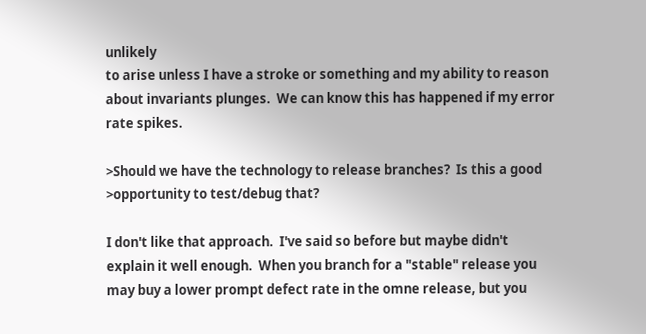unlikely
to arise unless I have a stroke or something and my ability to reason
about invariants plunges.  We can know this has happened if my error
rate spikes.

>Should we have the technology to release branches?  Is this a good
>opportunity to test/debug that?

I don't like that approach.  I've said so before but maybe didn't
explain it well enough.  When you branch for a "stable" release you
may buy a lower prompt defect rate in the omne release, but you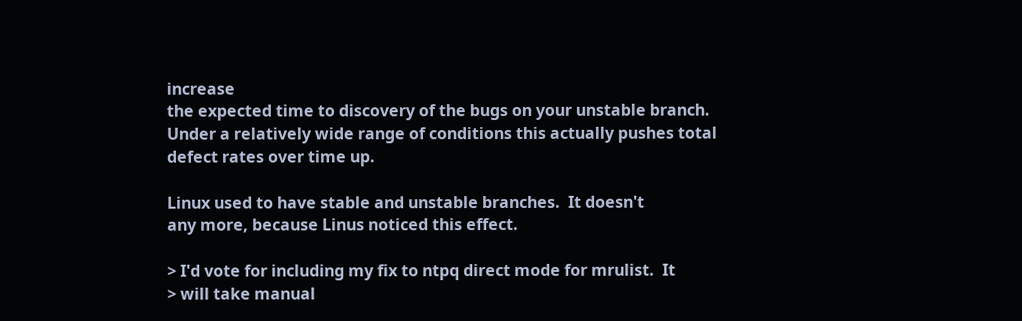increase
the expected time to discovery of the bugs on your unstable branch.
Under a relatively wide range of conditions this actually pushes total
defect rates over time up.

Linux used to have stable and unstable branches.  It doesn't
any more, because Linus noticed this effect.

> I'd vote for including my fix to ntpq direct mode for mrulist.  It
> will take manual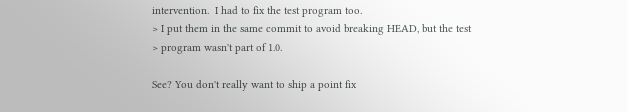intervention.  I had to fix the test program too.
> I put them in the same commit to avoid breaking HEAD, but the test
> program wasn't part of 1.0.

See? You don't really want to ship a point fix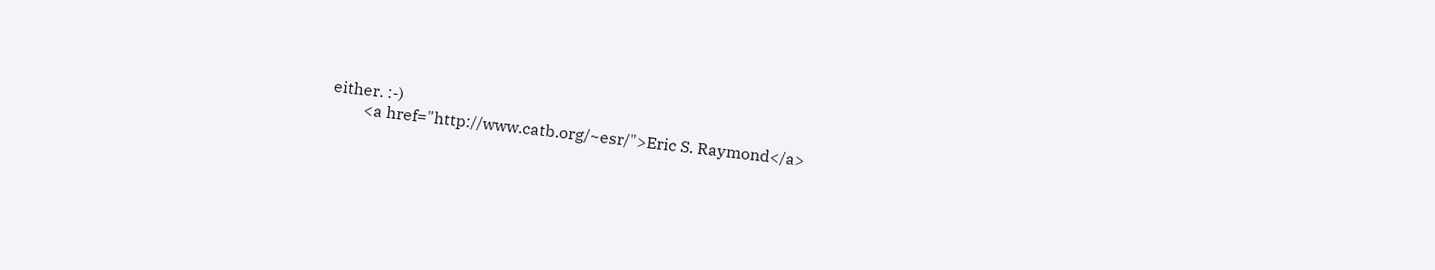either. :-)
        <a href="http://www.catb.org/~esr/">Eric S. Raymond</a>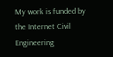My work is funded by the Internet Civil Engineering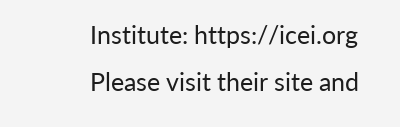Institute: https://icei.org
Please visit their site and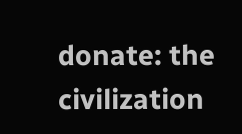donate: the civilization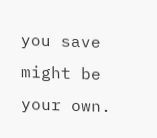you save might be your own.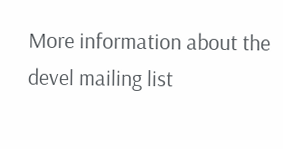More information about the devel mailing list